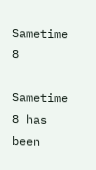Sametime 8

Sametime 8 has been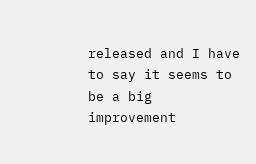released and I have to say it seems to be a big improvement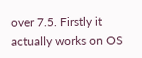over 7.5. Firstly it actually works on OS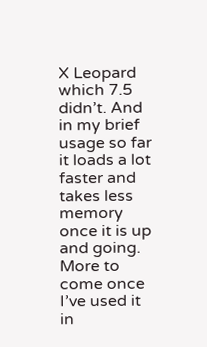X Leopard which 7.5 didn’t. And in my brief usage so far it loads a lot faster and takes less memory once it is up and going. More to come once I’ve used it in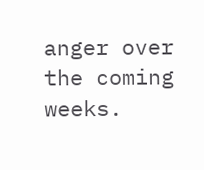anger over the coming weeks.